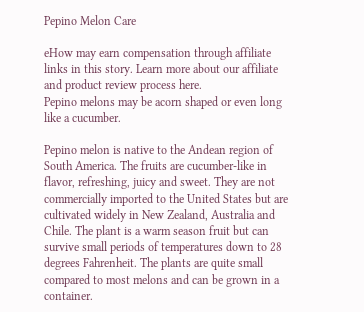Pepino Melon Care

eHow may earn compensation through affiliate links in this story. Learn more about our affiliate and product review process here.
Pepino melons may be acorn shaped or even long like a cucumber.

Pepino melon is native to the Andean region of South America. The fruits are cucumber-like in flavor, refreshing, juicy and sweet. They are not commercially imported to the United States but are cultivated widely in New Zealand, Australia and Chile. The plant is a warm season fruit but can survive small periods of temperatures down to 28 degrees Fahrenheit. The plants are quite small compared to most melons and can be grown in a container.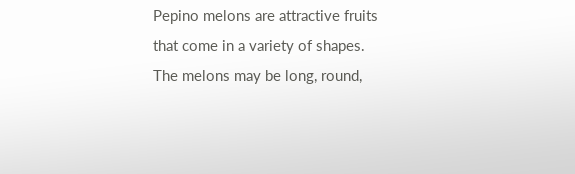Pepino melons are attractive fruits that come in a variety of shapes. The melons may be long, round,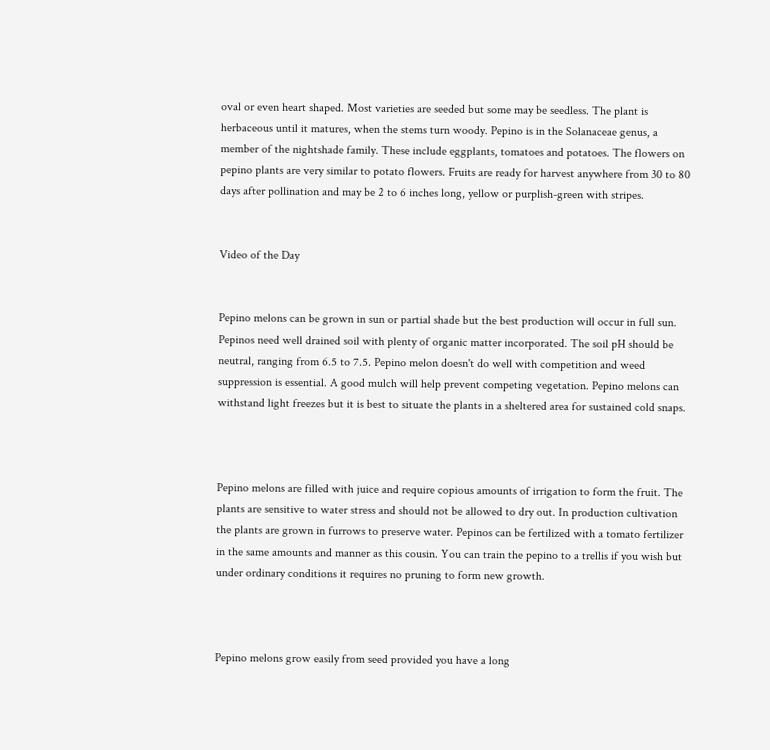oval or even heart shaped. Most varieties are seeded but some may be seedless. The plant is herbaceous until it matures, when the stems turn woody. Pepino is in the Solanaceae genus, a member of the nightshade family. These include eggplants, tomatoes and potatoes. The flowers on pepino plants are very similar to potato flowers. Fruits are ready for harvest anywhere from 30 to 80 days after pollination and may be 2 to 6 inches long, yellow or purplish-green with stripes.


Video of the Day


Pepino melons can be grown in sun or partial shade but the best production will occur in full sun. Pepinos need well drained soil with plenty of organic matter incorporated. The soil pH should be neutral, ranging from 6.5 to 7.5. Pepino melon doesn't do well with competition and weed suppression is essential. A good mulch will help prevent competing vegetation. Pepino melons can withstand light freezes but it is best to situate the plants in a sheltered area for sustained cold snaps.



Pepino melons are filled with juice and require copious amounts of irrigation to form the fruit. The plants are sensitive to water stress and should not be allowed to dry out. In production cultivation the plants are grown in furrows to preserve water. Pepinos can be fertilized with a tomato fertilizer in the same amounts and manner as this cousin. You can train the pepino to a trellis if you wish but under ordinary conditions it requires no pruning to form new growth.



Pepino melons grow easily from seed provided you have a long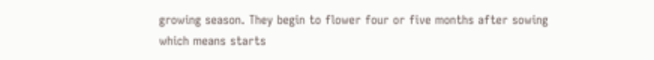growing season. They begin to flower four or five months after sowing which means starts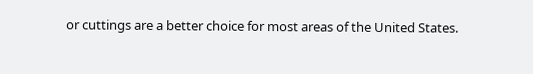or cuttings are a better choice for most areas of the United States.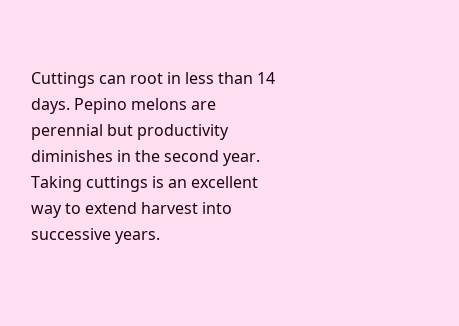Cuttings can root in less than 14 days. Pepino melons are perennial but productivity diminishes in the second year. Taking cuttings is an excellent way to extend harvest into successive years.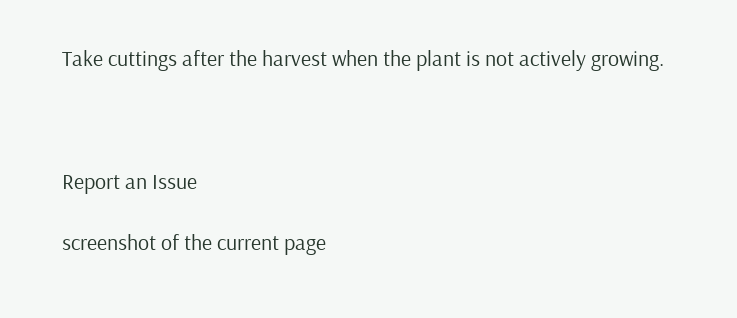Take cuttings after the harvest when the plant is not actively growing.



Report an Issue

screenshot of the current page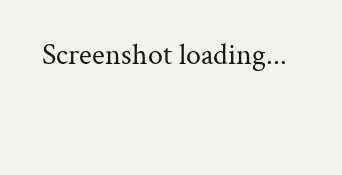Screenshot loading...